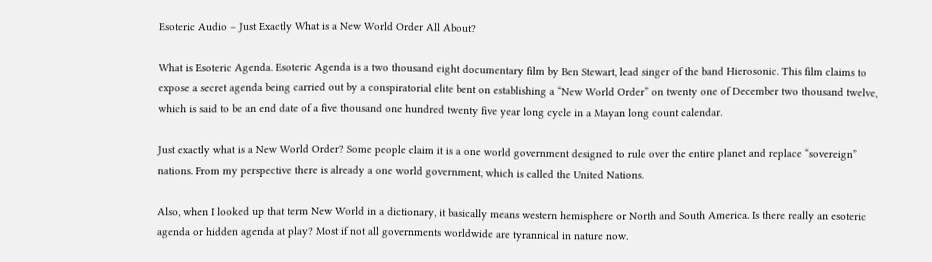Esoteric Audio – Just Exactly What is a New World Order All About?

What is Esoteric Agenda. Esoteric Agenda is a two thousand eight documentary film by Ben Stewart, lead singer of the band Hierosonic. This film claims to expose a secret agenda being carried out by a conspiratorial elite bent on establishing a “New World Order” on twenty one of December two thousand twelve, which is said to be an end date of a five thousand one hundred twenty five year long cycle in a Mayan long count calendar.

Just exactly what is a New World Order? Some people claim it is a one world government designed to rule over the entire planet and replace “sovereign” nations. From my perspective there is already a one world government, which is called the United Nations.

Also, when I looked up that term New World in a dictionary, it basically means western hemisphere or North and South America. Is there really an esoteric agenda or hidden agenda at play? Most if not all governments worldwide are tyrannical in nature now.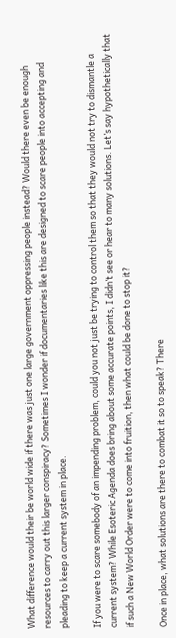What difference would their be world wide if there was just one large government oppressing people instead? Would there even be enough resources to carry out this larger conspiracy? Sometimes I wonder if documentaries like this are designed to scare people into accepting and pleading to keep a current system in place.

If you were to scare somebody of an impending problem, could you not just be trying to control them so that they would not try to dismantle a current system? While Esoteric Agenda does bring about some accurate points, I didn’t see or hear to many solutions. Let’s say hypothetically that if such a New World Order were to come into fruition, then what could be done to stop it?

Once in place, what solutions are there to combat it so to speak? There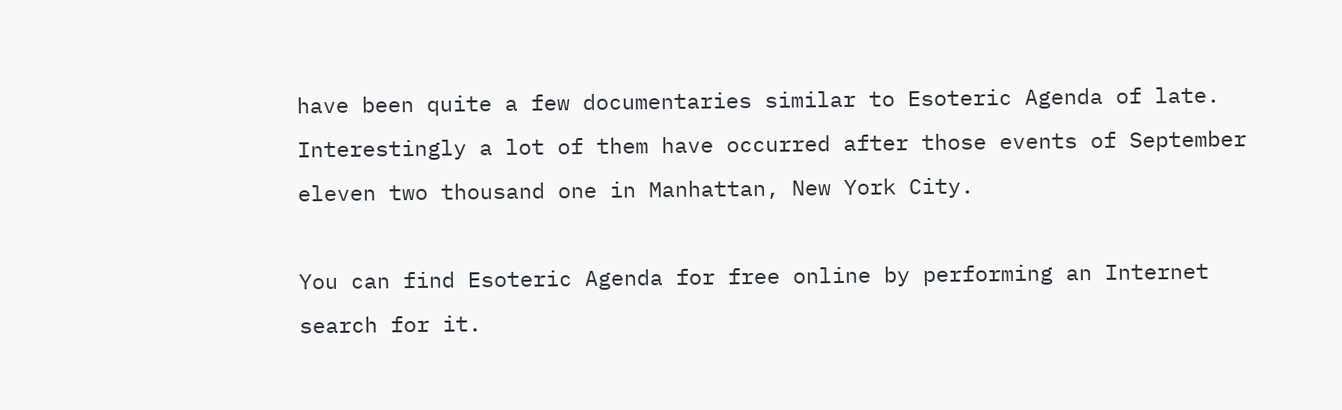have been quite a few documentaries similar to Esoteric Agenda of late. Interestingly a lot of them have occurred after those events of September eleven two thousand one in Manhattan, New York City.

You can find Esoteric Agenda for free online by performing an Internet search for it.